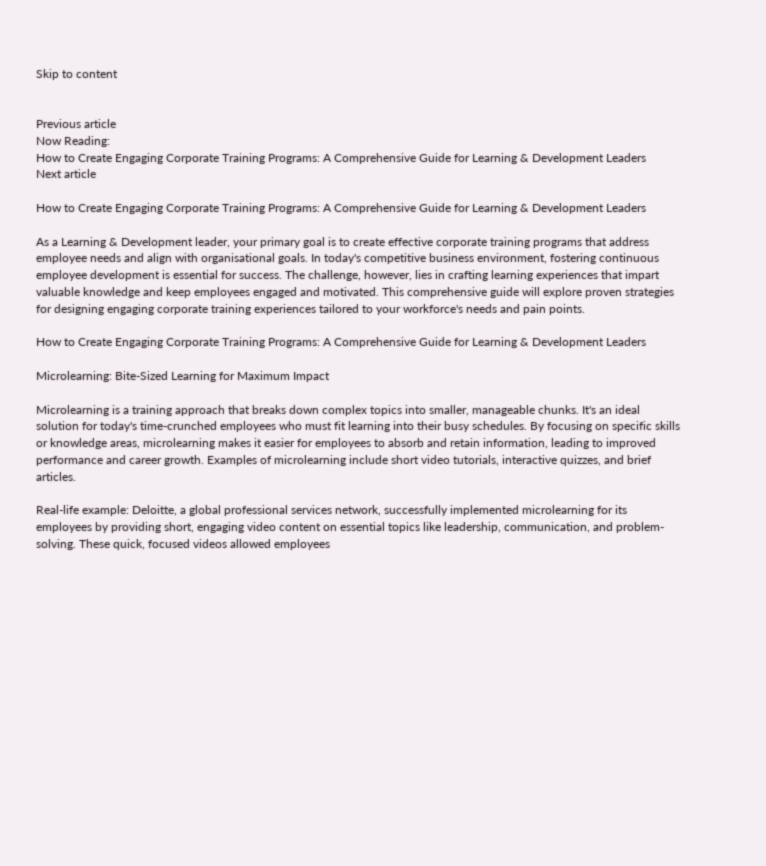Skip to content


Previous article
Now Reading:
How to Create Engaging Corporate Training Programs: A Comprehensive Guide for Learning & Development Leaders
Next article

How to Create Engaging Corporate Training Programs: A Comprehensive Guide for Learning & Development Leaders

As a Learning & Development leader, your primary goal is to create effective corporate training programs that address employee needs and align with organisational goals. In today's competitive business environment, fostering continuous employee development is essential for success. The challenge, however, lies in crafting learning experiences that impart valuable knowledge and keep employees engaged and motivated. This comprehensive guide will explore proven strategies for designing engaging corporate training experiences tailored to your workforce's needs and pain points.

How to Create Engaging Corporate Training Programs: A Comprehensive Guide for Learning & Development Leaders

Microlearning: Bite-Sized Learning for Maximum Impact

Microlearning is a training approach that breaks down complex topics into smaller, manageable chunks. It's an ideal solution for today's time-crunched employees who must fit learning into their busy schedules. By focusing on specific skills or knowledge areas, microlearning makes it easier for employees to absorb and retain information, leading to improved performance and career growth. Examples of microlearning include short video tutorials, interactive quizzes, and brief articles.

Real-life example: Deloitte, a global professional services network, successfully implemented microlearning for its employees by providing short, engaging video content on essential topics like leadership, communication, and problem-solving. These quick, focused videos allowed employees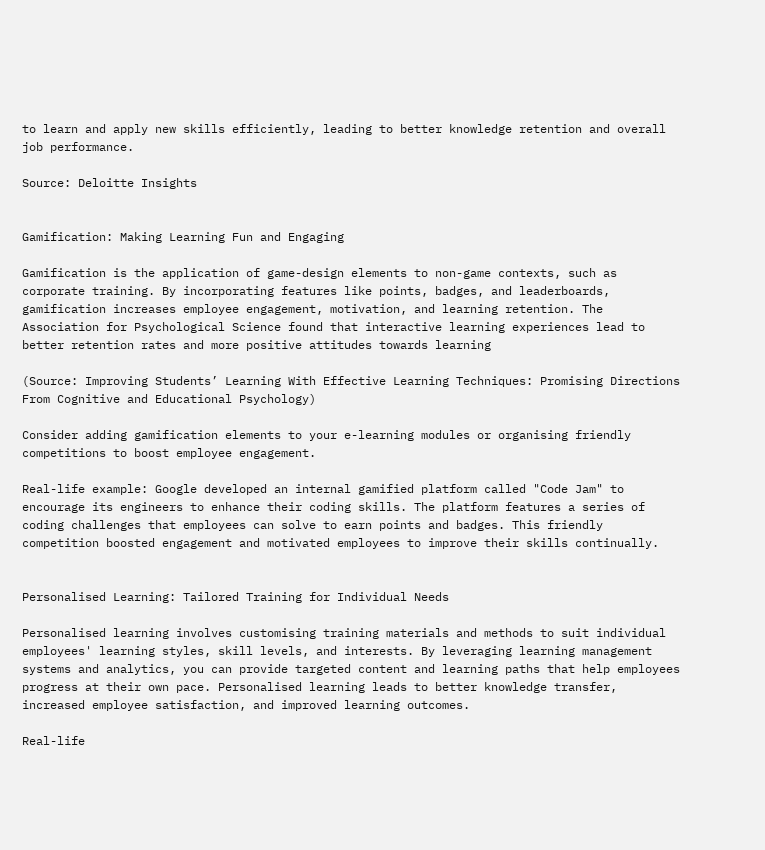to learn and apply new skills efficiently, leading to better knowledge retention and overall job performance.

Source: Deloitte Insights


Gamification: Making Learning Fun and Engaging

Gamification is the application of game-design elements to non-game contexts, such as corporate training. By incorporating features like points, badges, and leaderboards, gamification increases employee engagement, motivation, and learning retention. The Association for Psychological Science found that interactive learning experiences lead to better retention rates and more positive attitudes towards learning

(Source: Improving Students’ Learning With Effective Learning Techniques: Promising Directions From Cognitive and Educational Psychology)

Consider adding gamification elements to your e-learning modules or organising friendly competitions to boost employee engagement.

Real-life example: Google developed an internal gamified platform called "Code Jam" to encourage its engineers to enhance their coding skills. The platform features a series of coding challenges that employees can solve to earn points and badges. This friendly competition boosted engagement and motivated employees to improve their skills continually.


Personalised Learning: Tailored Training for Individual Needs

Personalised learning involves customising training materials and methods to suit individual employees' learning styles, skill levels, and interests. By leveraging learning management systems and analytics, you can provide targeted content and learning paths that help employees progress at their own pace. Personalised learning leads to better knowledge transfer, increased employee satisfaction, and improved learning outcomes.

Real-life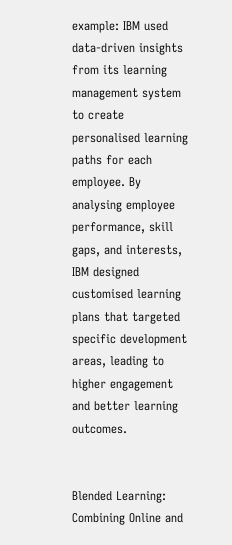example: IBM used data-driven insights from its learning management system to create personalised learning paths for each employee. By analysing employee performance, skill gaps, and interests, IBM designed customised learning plans that targeted specific development areas, leading to higher engagement and better learning outcomes.


Blended Learning: Combining Online and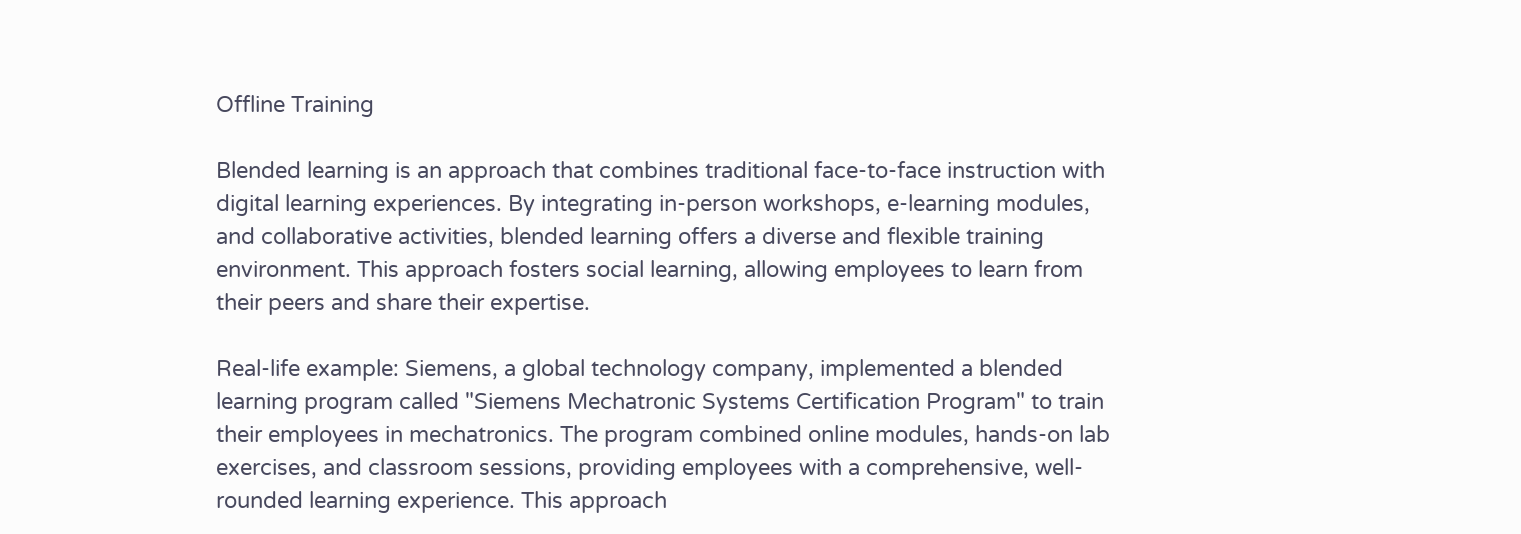Offline Training

Blended learning is an approach that combines traditional face-to-face instruction with digital learning experiences. By integrating in-person workshops, e-learning modules, and collaborative activities, blended learning offers a diverse and flexible training environment. This approach fosters social learning, allowing employees to learn from their peers and share their expertise.

Real-life example: Siemens, a global technology company, implemented a blended learning program called "Siemens Mechatronic Systems Certification Program" to train their employees in mechatronics. The program combined online modules, hands-on lab exercises, and classroom sessions, providing employees with a comprehensive, well-rounded learning experience. This approach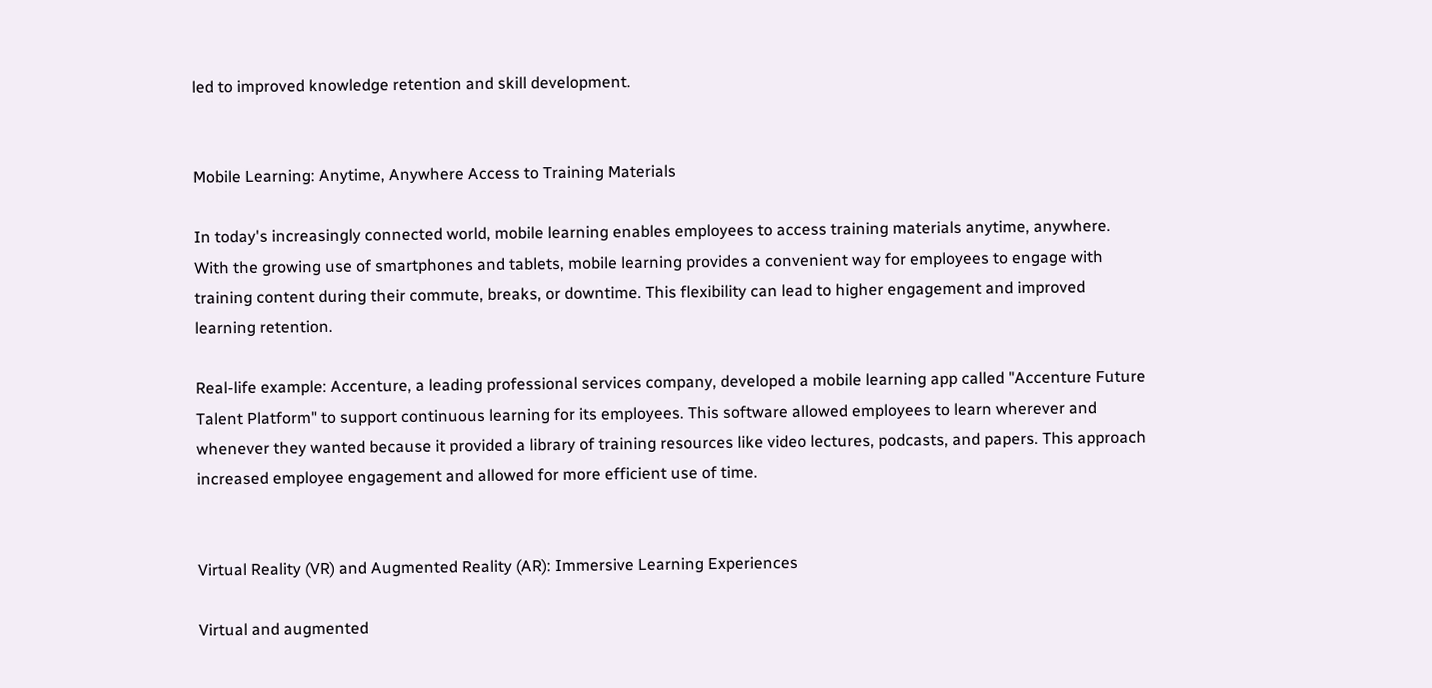led to improved knowledge retention and skill development.


Mobile Learning: Anytime, Anywhere Access to Training Materials

In today's increasingly connected world, mobile learning enables employees to access training materials anytime, anywhere. With the growing use of smartphones and tablets, mobile learning provides a convenient way for employees to engage with training content during their commute, breaks, or downtime. This flexibility can lead to higher engagement and improved learning retention.

Real-life example: Accenture, a leading professional services company, developed a mobile learning app called "Accenture Future Talent Platform" to support continuous learning for its employees. This software allowed employees to learn wherever and whenever they wanted because it provided a library of training resources like video lectures, podcasts, and papers. This approach increased employee engagement and allowed for more efficient use of time.


Virtual Reality (VR) and Augmented Reality (AR): Immersive Learning Experiences

Virtual and augmented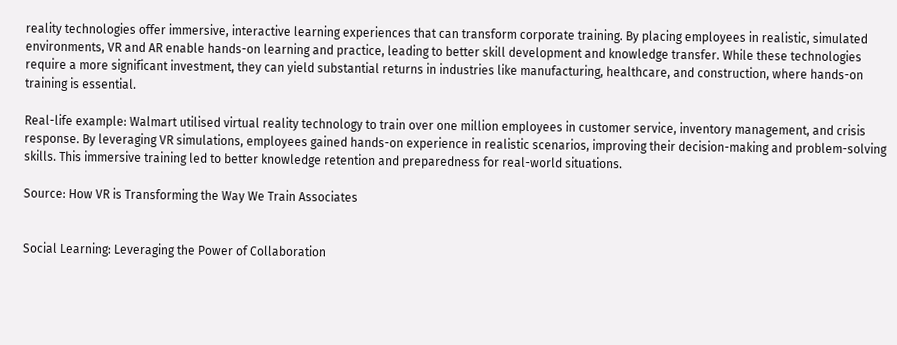reality technologies offer immersive, interactive learning experiences that can transform corporate training. By placing employees in realistic, simulated environments, VR and AR enable hands-on learning and practice, leading to better skill development and knowledge transfer. While these technologies require a more significant investment, they can yield substantial returns in industries like manufacturing, healthcare, and construction, where hands-on training is essential.

Real-life example: Walmart utilised virtual reality technology to train over one million employees in customer service, inventory management, and crisis response. By leveraging VR simulations, employees gained hands-on experience in realistic scenarios, improving their decision-making and problem-solving skills. This immersive training led to better knowledge retention and preparedness for real-world situations.

Source: How VR is Transforming the Way We Train Associates


Social Learning: Leveraging the Power of Collaboration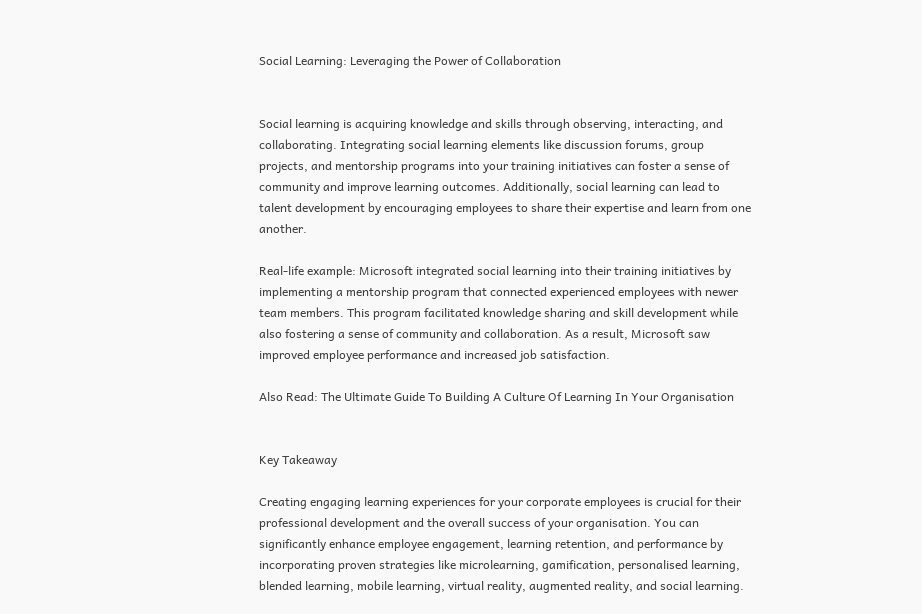Social Learning: Leveraging the Power of Collaboration


Social learning is acquiring knowledge and skills through observing, interacting, and collaborating. Integrating social learning elements like discussion forums, group projects, and mentorship programs into your training initiatives can foster a sense of community and improve learning outcomes. Additionally, social learning can lead to talent development by encouraging employees to share their expertise and learn from one another.

Real-life example: Microsoft integrated social learning into their training initiatives by implementing a mentorship program that connected experienced employees with newer team members. This program facilitated knowledge sharing and skill development while also fostering a sense of community and collaboration. As a result, Microsoft saw improved employee performance and increased job satisfaction.

Also Read: The Ultimate Guide To Building A Culture Of Learning In Your Organisation


Key Takeaway

Creating engaging learning experiences for your corporate employees is crucial for their professional development and the overall success of your organisation. You can significantly enhance employee engagement, learning retention, and performance by incorporating proven strategies like microlearning, gamification, personalised learning, blended learning, mobile learning, virtual reality, augmented reality, and social learning.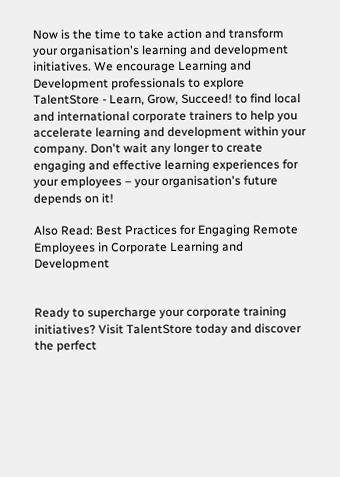Now is the time to take action and transform your organisation's learning and development initiatives. We encourage Learning and Development professionals to explore TalentStore - Learn, Grow, Succeed! to find local and international corporate trainers to help you accelerate learning and development within your company. Don't wait any longer to create engaging and effective learning experiences for your employees – your organisation's future depends on it!

Also Read: Best Practices for Engaging Remote Employees in Corporate Learning and Development


Ready to supercharge your corporate training initiatives? Visit TalentStore today and discover the perfect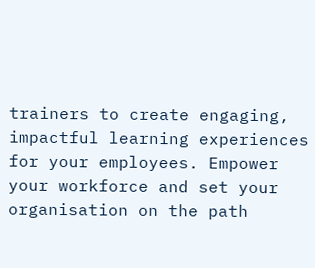trainers to create engaging, impactful learning experiences for your employees. Empower your workforce and set your organisation on the path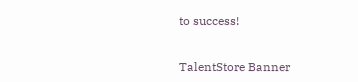to success!


TalentStore Banner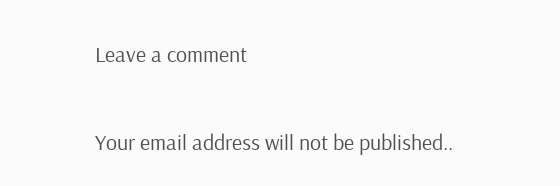Leave a comment

Your email address will not be published..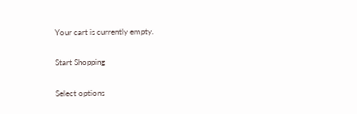Your cart is currently empty.

Start Shopping

Select options